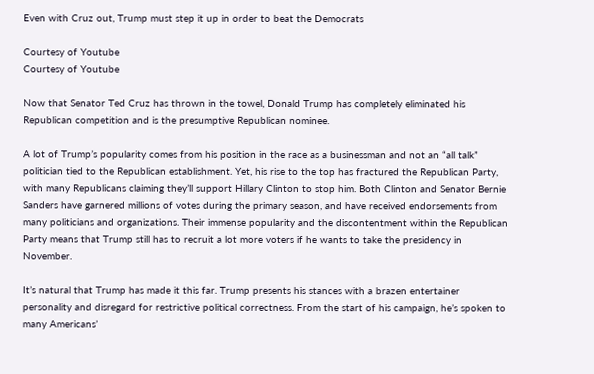Even with Cruz out, Trump must step it up in order to beat the Democrats

Courtesy of Youtube
Courtesy of Youtube

Now that Senator Ted Cruz has thrown in the towel, Donald Trump has completely eliminated his Republican competition and is the presumptive Republican nominee.

A lot of Trump’s popularity comes from his position in the race as a businessman and not an “all talk” politician tied to the Republican establishment. Yet, his rise to the top has fractured the Republican Party, with many Republicans claiming they’ll support Hillary Clinton to stop him. Both Clinton and Senator Bernie Sanders have garnered millions of votes during the primary season, and have received endorsements from many politicians and organizations. Their immense popularity and the discontentment within the Republican Party means that Trump still has to recruit a lot more voters if he wants to take the presidency in November.

It’s natural that Trump has made it this far. Trump presents his stances with a brazen entertainer personality and disregard for restrictive political correctness. From the start of his campaign, he’s spoken to many Americans’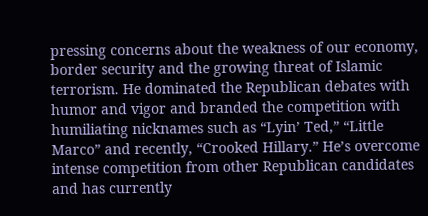pressing concerns about the weakness of our economy, border security and the growing threat of Islamic terrorism. He dominated the Republican debates with humor and vigor and branded the competition with humiliating nicknames such as “Lyin’ Ted,” “Little Marco” and recently, “Crooked Hillary.” He’s overcome intense competition from other Republican candidates and has currently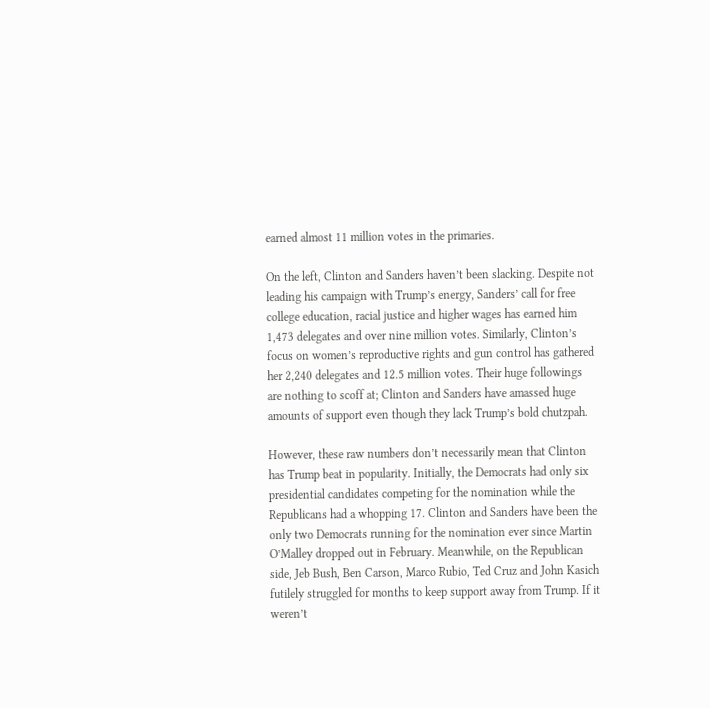earned almost 11 million votes in the primaries.

On the left, Clinton and Sanders haven’t been slacking. Despite not leading his campaign with Trump’s energy, Sanders’ call for free college education, racial justice and higher wages has earned him 1,473 delegates and over nine million votes. Similarly, Clinton’s focus on women’s reproductive rights and gun control has gathered her 2,240 delegates and 12.5 million votes. Their huge followings are nothing to scoff at; Clinton and Sanders have amassed huge amounts of support even though they lack Trump’s bold chutzpah.

However, these raw numbers don’t necessarily mean that Clinton has Trump beat in popularity. Initially, the Democrats had only six presidential candidates competing for the nomination while the Republicans had a whopping 17. Clinton and Sanders have been the only two Democrats running for the nomination ever since Martin O’Malley dropped out in February. Meanwhile, on the Republican side, Jeb Bush, Ben Carson, Marco Rubio, Ted Cruz and John Kasich futilely struggled for months to keep support away from Trump. If it weren’t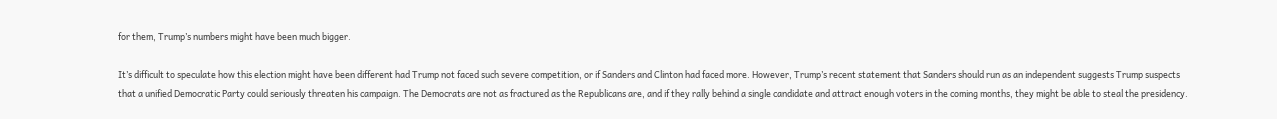for them, Trump’s numbers might have been much bigger.

It’s difficult to speculate how this election might have been different had Trump not faced such severe competition, or if Sanders and Clinton had faced more. However, Trump’s recent statement that Sanders should run as an independent suggests Trump suspects that a unified Democratic Party could seriously threaten his campaign. The Democrats are not as fractured as the Republicans are, and if they rally behind a single candidate and attract enough voters in the coming months, they might be able to steal the presidency.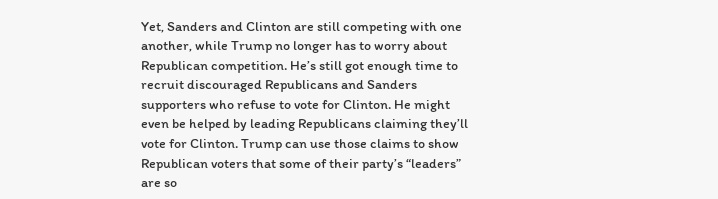Yet, Sanders and Clinton are still competing with one another, while Trump no longer has to worry about Republican competition. He’s still got enough time to recruit discouraged Republicans and Sanders supporters who refuse to vote for Clinton. He might even be helped by leading Republicans claiming they’ll vote for Clinton. Trump can use those claims to show Republican voters that some of their party’s “leaders” are so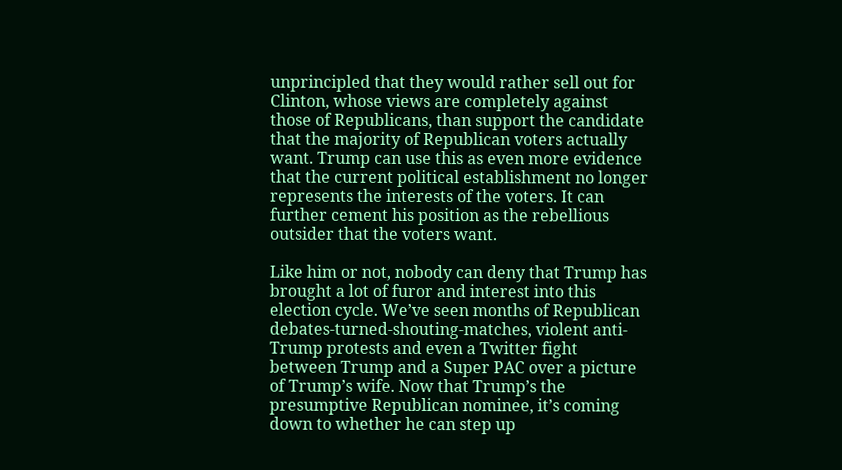unprincipled that they would rather sell out for Clinton, whose views are completely against those of Republicans, than support the candidate that the majority of Republican voters actually want. Trump can use this as even more evidence that the current political establishment no longer represents the interests of the voters. It can further cement his position as the rebellious outsider that the voters want.

Like him or not, nobody can deny that Trump has brought a lot of furor and interest into this election cycle. We’ve seen months of Republican debates-turned-shouting-matches, violent anti-Trump protests and even a Twitter fight between Trump and a Super PAC over a picture of Trump’s wife. Now that Trump’s the presumptive Republican nominee, it’s coming down to whether he can step up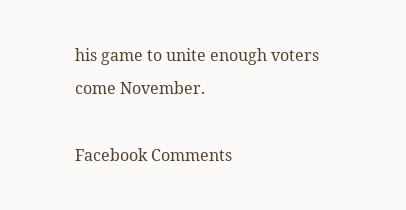his game to unite enough voters come November.

Facebook Comments